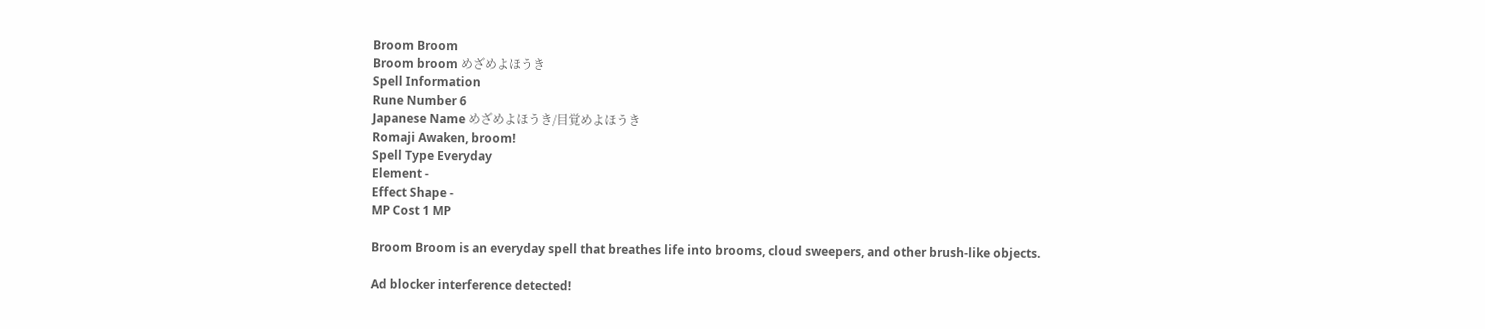Broom Broom
Broom broom めざめよほうき
Spell Information
Rune Number 6
Japanese Name めざめよほうき/目覚めよほうき
Romaji Awaken, broom!
Spell Type Everyday
Element -
Effect Shape -
MP Cost 1 MP

Broom Broom is an everyday spell that breathes life into brooms, cloud sweepers, and other brush-like objects.

Ad blocker interference detected!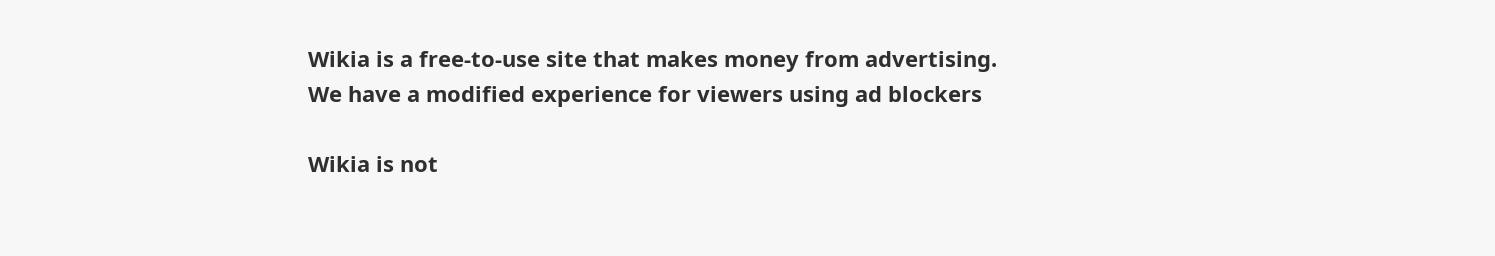Wikia is a free-to-use site that makes money from advertising. We have a modified experience for viewers using ad blockers

Wikia is not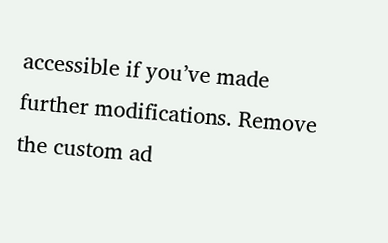accessible if you’ve made further modifications. Remove the custom ad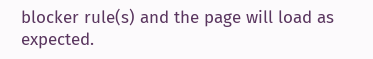blocker rule(s) and the page will load as expected.